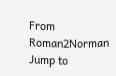From Roman2Norman
Jump to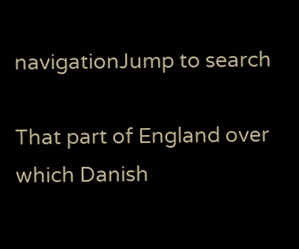navigationJump to search

That part of England over which Danish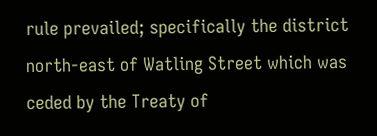rule prevailed; specifically the district north-east of Watling Street which was ceded by the Treaty of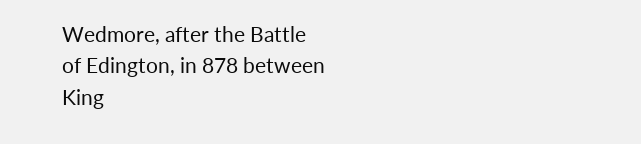Wedmore, after the Battle of Edington, in 878 between King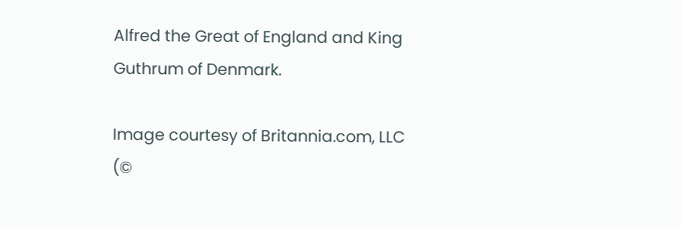Alfred the Great of England and King Guthrum of Denmark.

Image courtesy of Britannia.com, LLC (©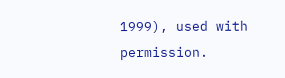1999), used with permission.